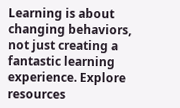Learning is about changing behaviors, not just creating a fantastic learning experience. Explore resources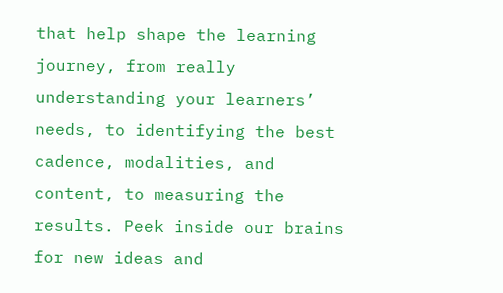that help shape the learning journey, from really understanding your learners’ needs, to identifying the best cadence, modalities, and content, to measuring the results. Peek inside our brains for new ideas and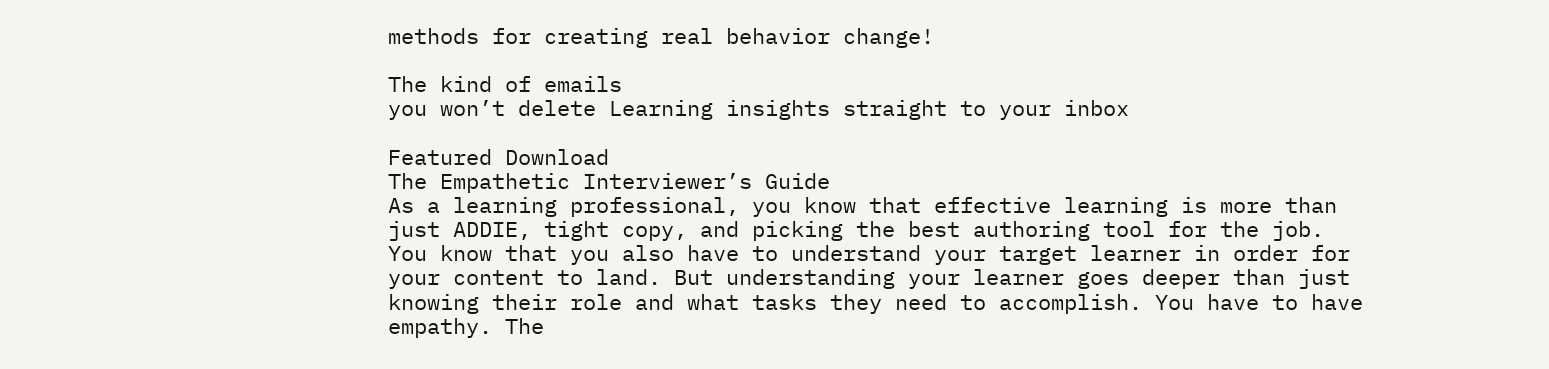methods for creating real behavior change!

The kind of emails
you won’t delete Learning insights straight to your inbox

Featured Download
The Empathetic Interviewer’s Guide
As a learning professional, you know that effective learning is more than just ADDIE, tight copy, and picking the best authoring tool for the job. You know that you also have to understand your target learner in order for your content to land. But understanding your learner goes deeper than just knowing their role and what tasks they need to accomplish. You have to have empathy. The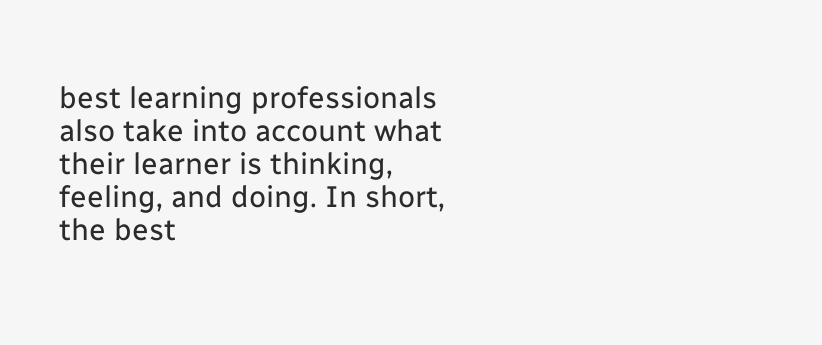best learning professionals also take into account what their learner is thinking, feeling, and doing. In short, the best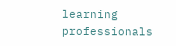learning professionals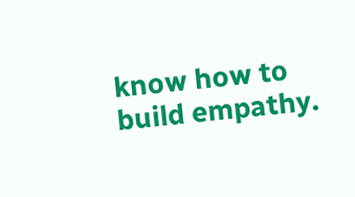know how to build empathy.